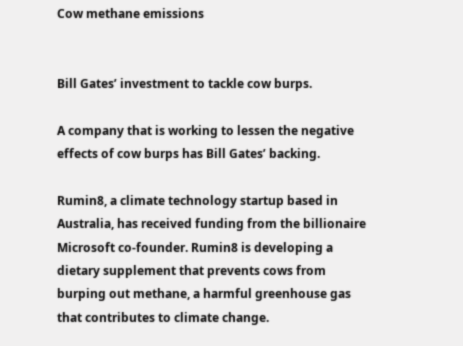Cow methane emissions


Bill Gates’ investment to tackle cow burps.

A company that is working to lessen the negative effects of cow burps has Bill Gates’ backing.

Rumin8, a climate technology startup based in Australia, has received funding from the billionaire Microsoft co-founder. Rumin8 is developing a dietary supplement that prevents cows from burping out methane, a harmful greenhouse gas that contributes to climate change.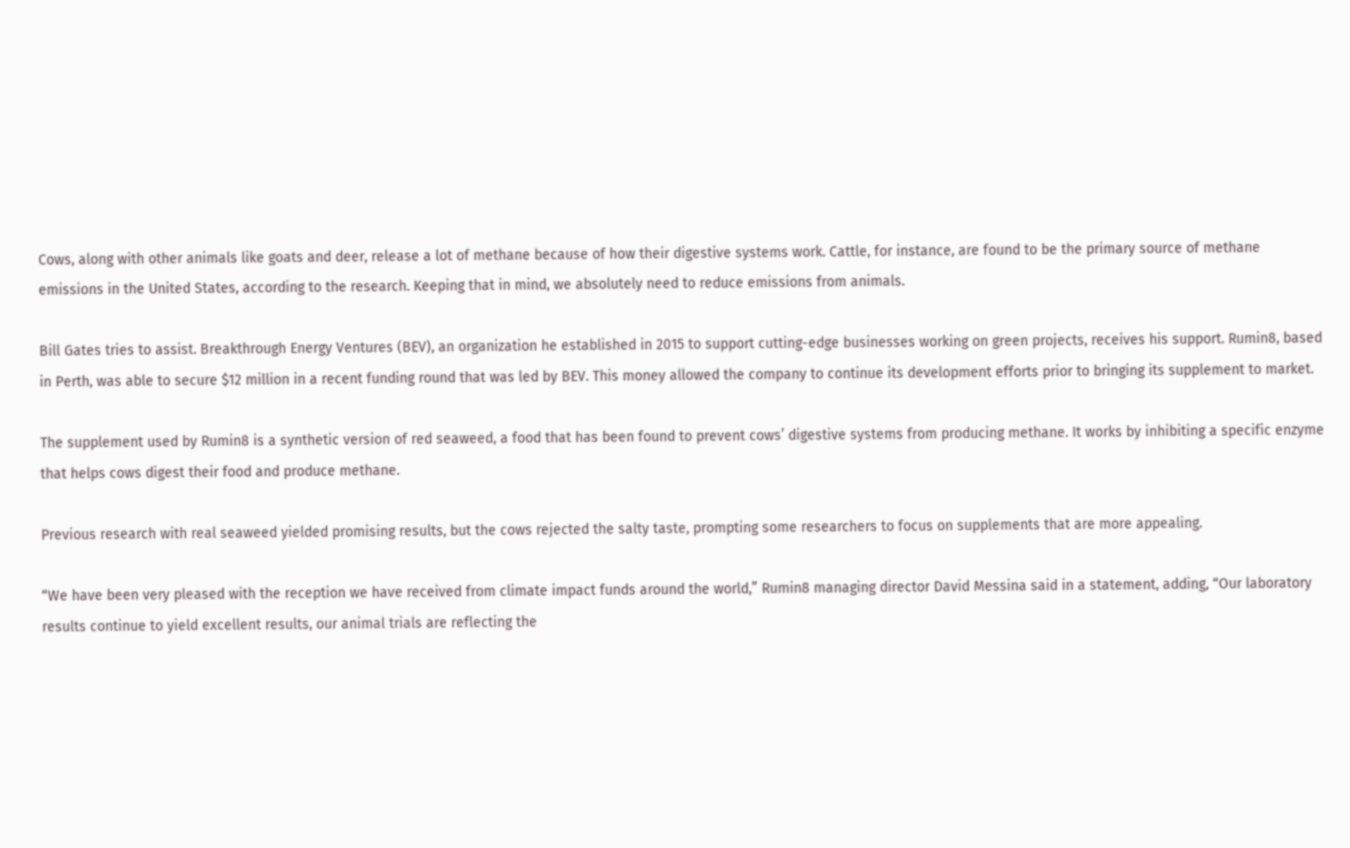Cows, along with other animals like goats and deer, release a lot of methane because of how their digestive systems work. Cattle, for instance, are found to be the primary source of methane emissions in the United States, according to the research. Keeping that in mind, we absolutely need to reduce emissions from animals.

Bill Gates tries to assist. Breakthrough Energy Ventures (BEV), an organization he established in 2015 to support cutting-edge businesses working on green projects, receives his support. Rumin8, based in Perth, was able to secure $12 million in a recent funding round that was led by BEV. This money allowed the company to continue its development efforts prior to bringing its supplement to market.

The supplement used by Rumin8 is a synthetic version of red seaweed, a food that has been found to prevent cows’ digestive systems from producing methane. It works by inhibiting a specific enzyme that helps cows digest their food and produce methane.

Previous research with real seaweed yielded promising results, but the cows rejected the salty taste, prompting some researchers to focus on supplements that are more appealing.

“We have been very pleased with the reception we have received from climate impact funds around the world,” Rumin8 managing director David Messina said in a statement, adding, “Our laboratory results continue to yield excellent results, our animal trials are reflecting the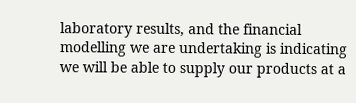laboratory results, and the financial modelling we are undertaking is indicating we will be able to supply our products at a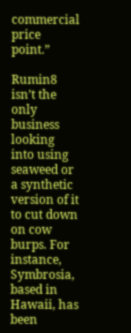commercial price point.”

Rumin8 isn’t the only business looking into using seaweed or a synthetic version of it to cut down on cow burps. For instance, Symbrosia, based in Hawaii, has been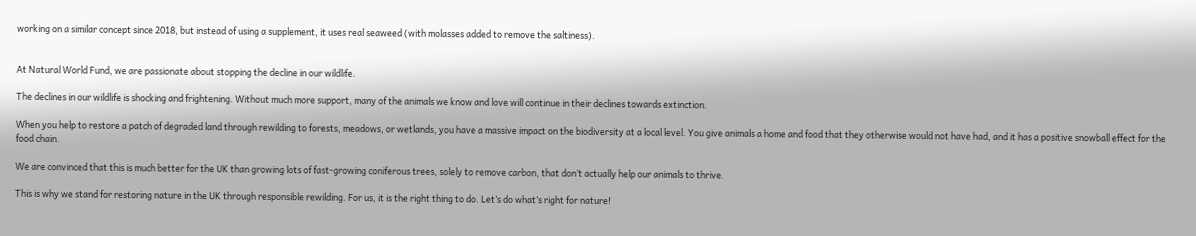working on a similar concept since 2018, but instead of using a supplement, it uses real seaweed (with molasses added to remove the saltiness).


At Natural World Fund, we are passionate about stopping the decline in our wildlife.

The declines in our wildlife is shocking and frightening. Without much more support, many of the animals we know and love will continue in their declines towards extinction.

When you help to restore a patch of degraded land through rewilding to forests, meadows, or wetlands, you have a massive impact on the biodiversity at a local level. You give animals a home and food that they otherwise would not have had, and it has a positive snowball effect for the food chain.

We are convinced that this is much better for the UK than growing lots of fast-growing coniferous trees, solely to remove carbon, that don’t actually help our animals to thrive.

This is why we stand for restoring nature in the UK through responsible rewilding. For us, it is the right thing to do. Let’s do what’s right for nature!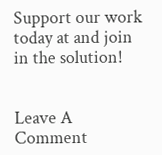Support our work today at and join in the solution!


Leave A Comment